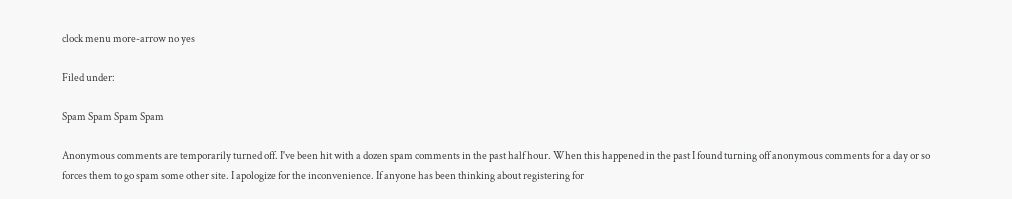clock menu more-arrow no yes

Filed under:

Spam Spam Spam Spam

Anonymous comments are temporarily turned off. I've been hit with a dozen spam comments in the past half hour. When this happened in the past I found turning off anonymous comments for a day or so forces them to go spam some other site. I apologize for the inconvenience. If anyone has been thinking about registering for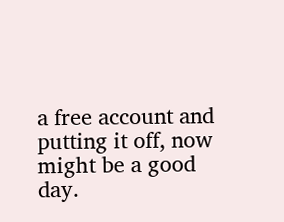a free account and putting it off, now might be a good day.